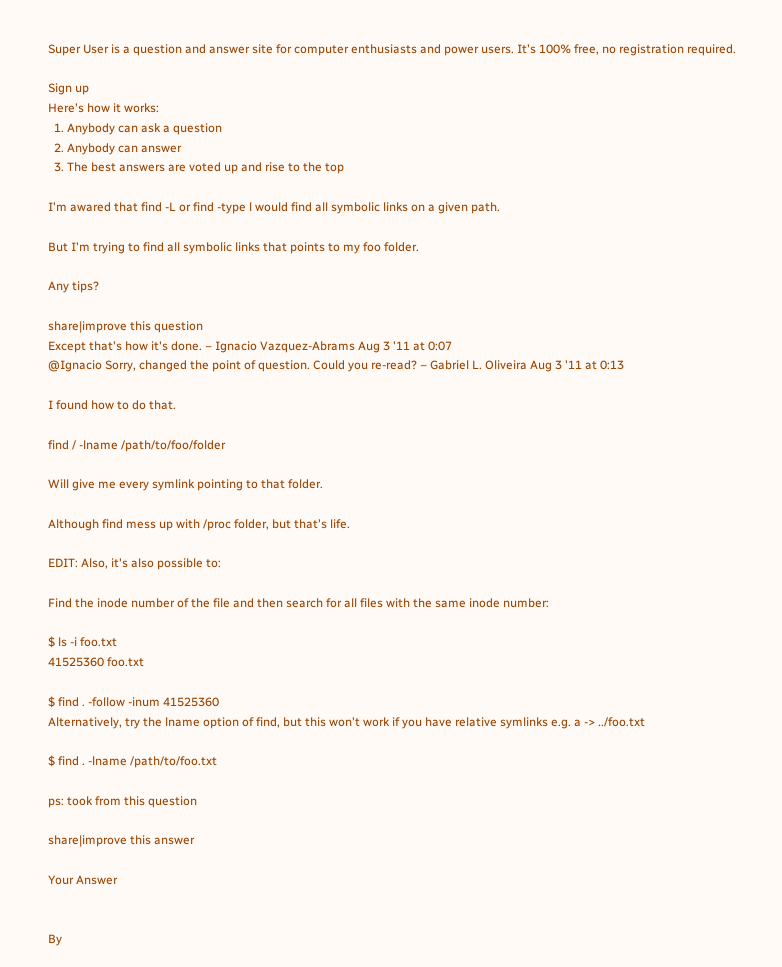Super User is a question and answer site for computer enthusiasts and power users. It's 100% free, no registration required.

Sign up
Here's how it works:
  1. Anybody can ask a question
  2. Anybody can answer
  3. The best answers are voted up and rise to the top

I'm awared that find -L or find -type l would find all symbolic links on a given path.

But I'm trying to find all symbolic links that points to my foo folder.

Any tips?

share|improve this question
Except that's how it's done. – Ignacio Vazquez-Abrams Aug 3 '11 at 0:07
@Ignacio Sorry, changed the point of question. Could you re-read? – Gabriel L. Oliveira Aug 3 '11 at 0:13

I found how to do that.

find / -lname /path/to/foo/folder

Will give me every symlink pointing to that folder.

Although find mess up with /proc folder, but that's life.

EDIT: Also, it's also possible to:

Find the inode number of the file and then search for all files with the same inode number:

$ ls -i foo.txt
41525360 foo.txt

$ find . -follow -inum 41525360
Alternatively, try the lname option of find, but this won't work if you have relative symlinks e.g. a -> ../foo.txt

$ find . -lname /path/to/foo.txt

ps: took from this question

share|improve this answer

Your Answer


By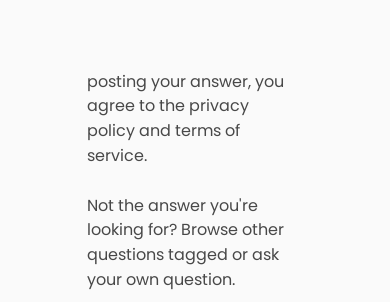posting your answer, you agree to the privacy policy and terms of service.

Not the answer you're looking for? Browse other questions tagged or ask your own question.